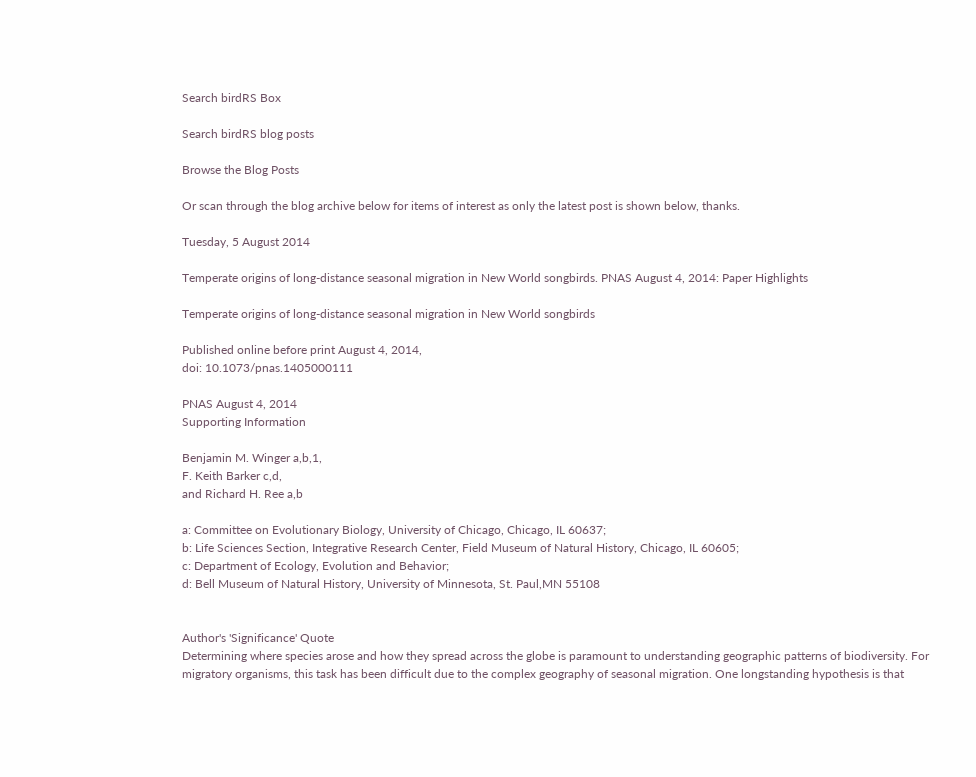Search birdRS Box

Search birdRS blog posts

Browse the Blog Posts

Or scan through the blog archive below for items of interest as only the latest post is shown below, thanks.

Tuesday, 5 August 2014

Temperate origins of long-distance seasonal migration in New World songbirds. PNAS August 4, 2014: Paper Highlights

Temperate origins of long-distance seasonal migration in New World songbirds

Published online before print August 4, 2014,
doi: 10.1073/pnas.1405000111

PNAS August 4, 2014
Supporting Information

Benjamin M. Winger a,b,1,
F. Keith Barker c,d,
and Richard H. Ree a,b

a: Committee on Evolutionary Biology, University of Chicago, Chicago, IL 60637;
b: Life Sciences Section, Integrative Research Center, Field Museum of Natural History, Chicago, IL 60605;
c: Department of Ecology, Evolution and Behavior;
d: Bell Museum of Natural History, University of Minnesota, St. Paul,MN 55108


Author's 'Significance' Quote
Determining where species arose and how they spread across the globe is paramount to understanding geographic patterns of biodiversity. For migratory organisms, this task has been difficult due to the complex geography of seasonal migration. One longstanding hypothesis is that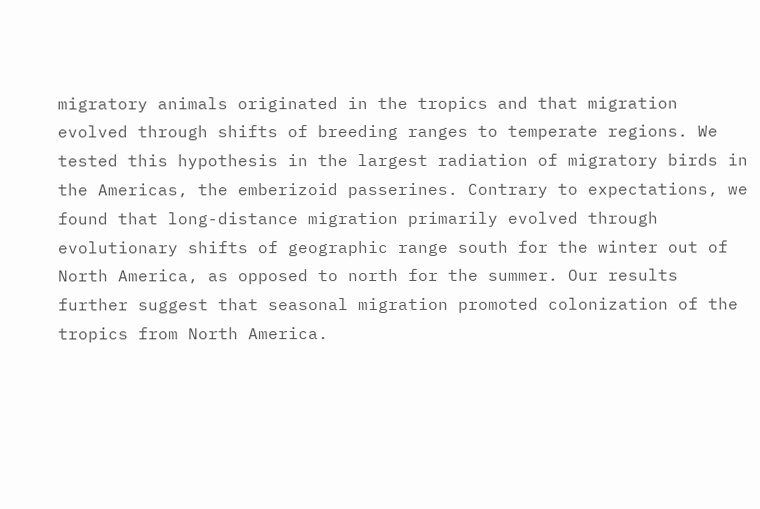migratory animals originated in the tropics and that migration evolved through shifts of breeding ranges to temperate regions. We tested this hypothesis in the largest radiation of migratory birds in the Americas, the emberizoid passerines. Contrary to expectations, we found that long-distance migration primarily evolved through evolutionary shifts of geographic range south for the winter out of North America, as opposed to north for the summer. Our results further suggest that seasonal migration promoted colonization of the tropics from North America.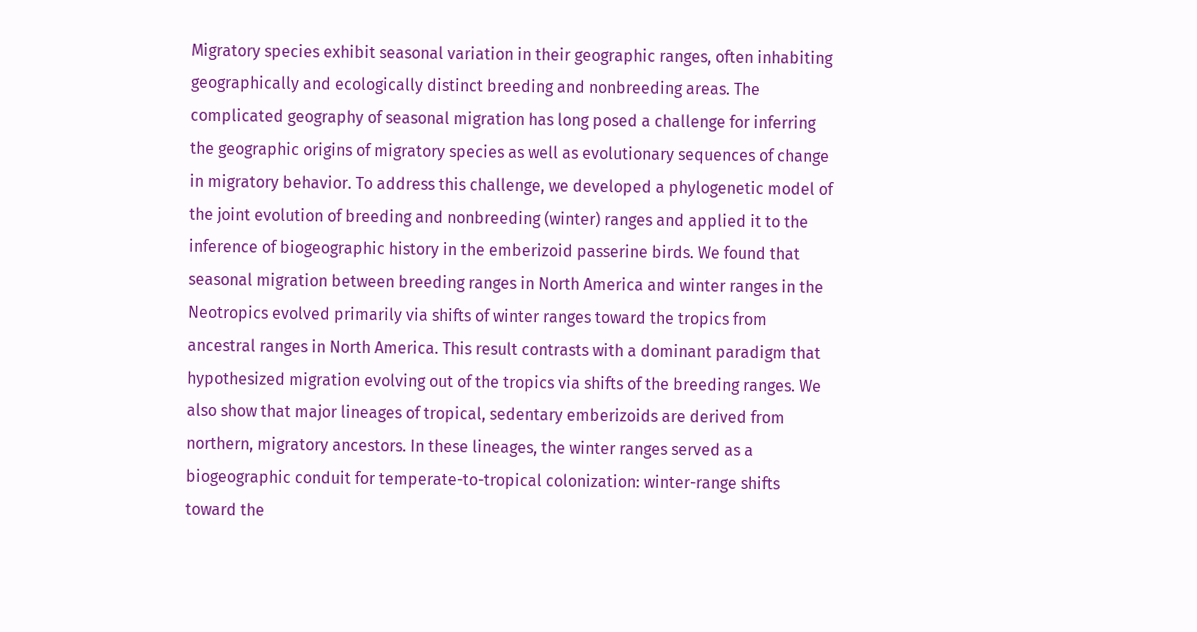Migratory species exhibit seasonal variation in their geographic ranges, often inhabiting geographically and ecologically distinct breeding and nonbreeding areas. The complicated geography of seasonal migration has long posed a challenge for inferring the geographic origins of migratory species as well as evolutionary sequences of change in migratory behavior. To address this challenge, we developed a phylogenetic model of the joint evolution of breeding and nonbreeding (winter) ranges and applied it to the inference of biogeographic history in the emberizoid passerine birds. We found that seasonal migration between breeding ranges in North America and winter ranges in the Neotropics evolved primarily via shifts of winter ranges toward the tropics from ancestral ranges in North America. This result contrasts with a dominant paradigm that hypothesized migration evolving out of the tropics via shifts of the breeding ranges. We also show that major lineages of tropical, sedentary emberizoids are derived from northern, migratory ancestors. In these lineages, the winter ranges served as a biogeographic conduit for temperate-to-tropical colonization: winter-range shifts toward the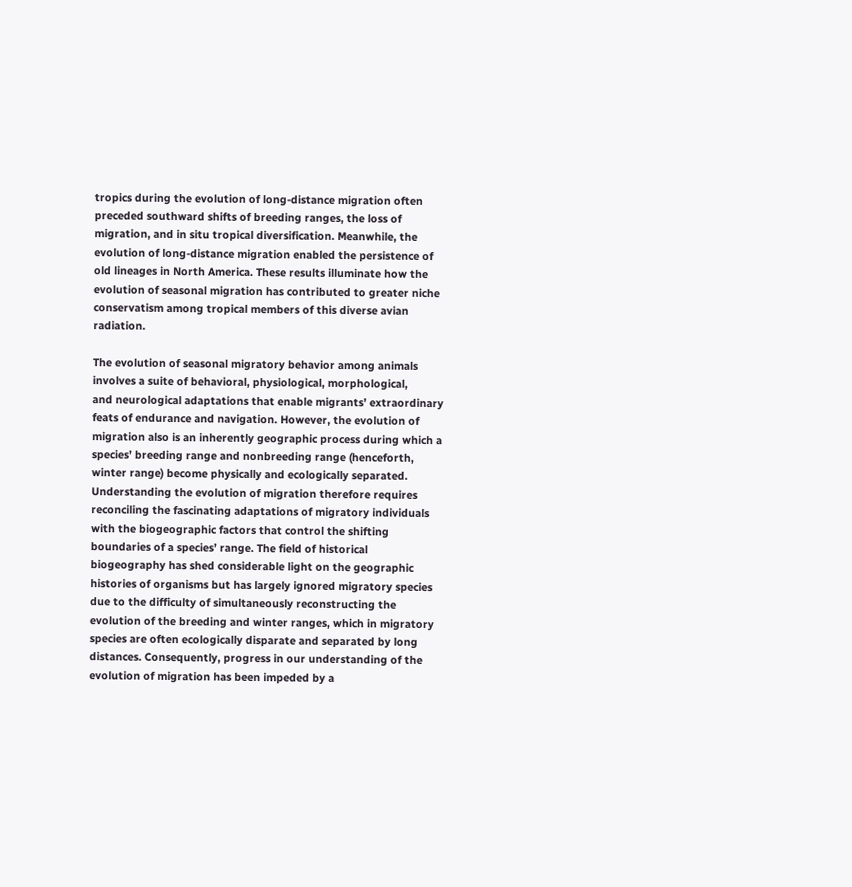tropics during the evolution of long-distance migration often preceded southward shifts of breeding ranges, the loss of migration, and in situ tropical diversification. Meanwhile, the evolution of long-distance migration enabled the persistence of old lineages in North America. These results illuminate how the evolution of seasonal migration has contributed to greater niche conservatism among tropical members of this diverse avian radiation.

The evolution of seasonal migratory behavior among animals
involves a suite of behavioral, physiological, morphological,
and neurological adaptations that enable migrants’ extraordinary feats of endurance and navigation. However, the evolution of migration also is an inherently geographic process during which a species’ breeding range and nonbreeding range (henceforth, winter range) become physically and ecologically separated. Understanding the evolution of migration therefore requires reconciling the fascinating adaptations of migratory individuals with the biogeographic factors that control the shifting boundaries of a species’ range. The field of historical biogeography has shed considerable light on the geographic histories of organisms but has largely ignored migratory species due to the difficulty of simultaneously reconstructing the evolution of the breeding and winter ranges, which in migratory species are often ecologically disparate and separated by long distances. Consequently, progress in our understanding of the evolution of migration has been impeded by a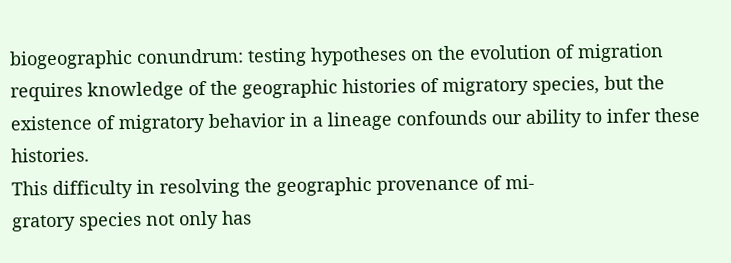biogeographic conundrum: testing hypotheses on the evolution of migration requires knowledge of the geographic histories of migratory species, but the existence of migratory behavior in a lineage confounds our ability to infer these histories.
This difficulty in resolving the geographic provenance of mi-
gratory species not only has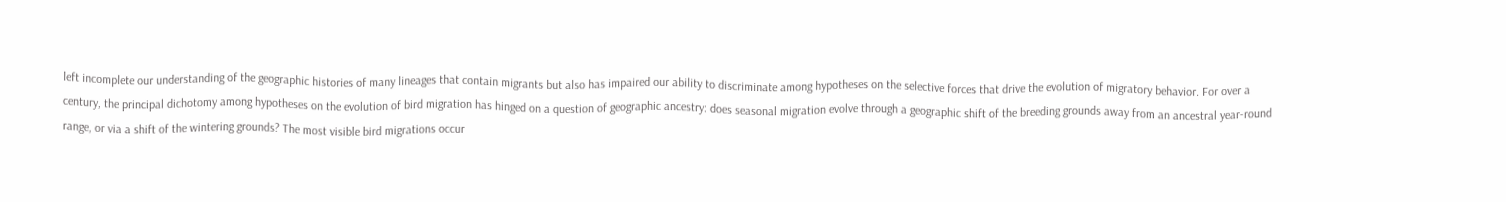left incomplete our understanding of the geographic histories of many lineages that contain migrants but also has impaired our ability to discriminate among hypotheses on the selective forces that drive the evolution of migratory behavior. For over a century, the principal dichotomy among hypotheses on the evolution of bird migration has hinged on a question of geographic ancestry: does seasonal migration evolve through a geographic shift of the breeding grounds away from an ancestral year-round range, or via a shift of the wintering grounds? The most visible bird migrations occur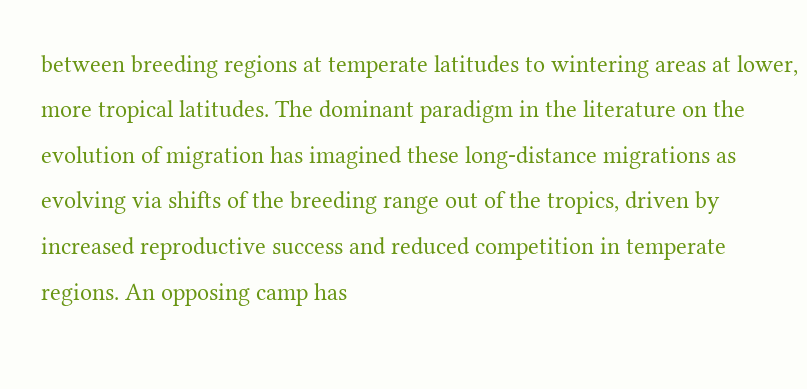between breeding regions at temperate latitudes to wintering areas at lower, more tropical latitudes. The dominant paradigm in the literature on the evolution of migration has imagined these long-distance migrations as evolving via shifts of the breeding range out of the tropics, driven by increased reproductive success and reduced competition in temperate regions. An opposing camp has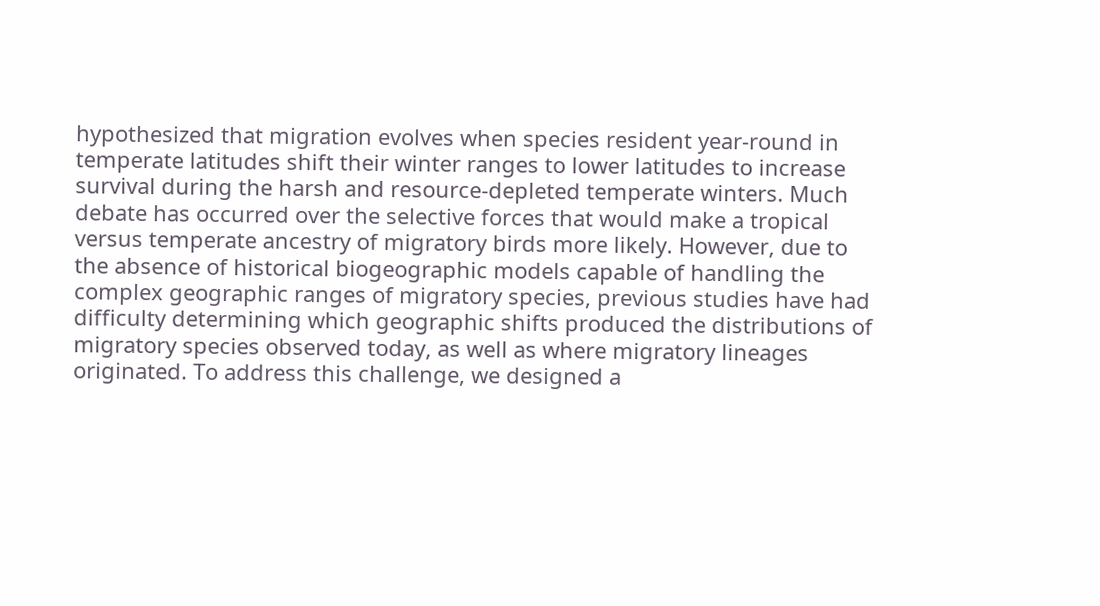hypothesized that migration evolves when species resident year-round in temperate latitudes shift their winter ranges to lower latitudes to increase survival during the harsh and resource-depleted temperate winters. Much debate has occurred over the selective forces that would make a tropical versus temperate ancestry of migratory birds more likely. However, due to the absence of historical biogeographic models capable of handling the complex geographic ranges of migratory species, previous studies have had difficulty determining which geographic shifts produced the distributions of migratory species observed today, as well as where migratory lineages originated. To address this challenge, we designed a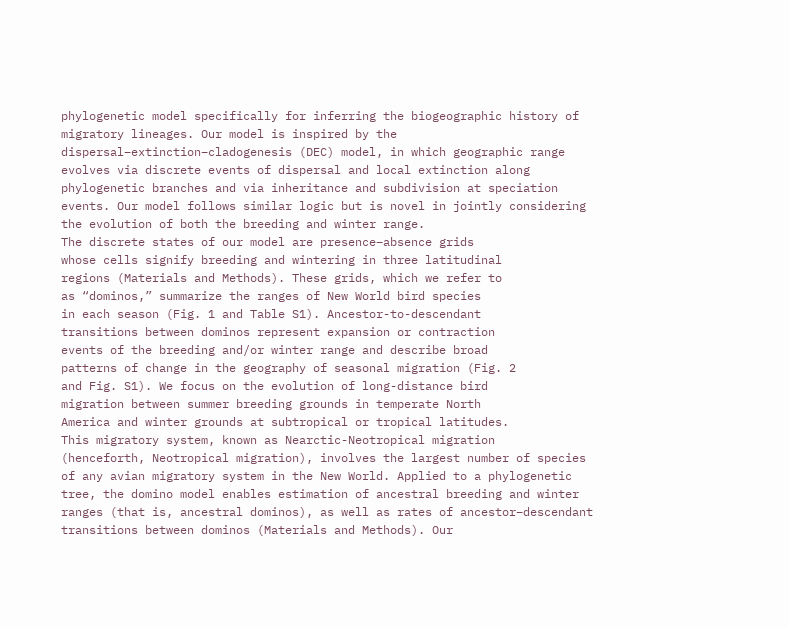phylogenetic model specifically for inferring the biogeographic history of migratory lineages. Our model is inspired by the dispersal–extinction–cladogenesis (DEC) model, in which geographic range evolves via discrete events of dispersal and local extinction along phylogenetic branches and via inheritance and subdivision at speciation events. Our model follows similar logic but is novel in jointly considering the evolution of both the breeding and winter range.
The discrete states of our model are presence–absence grids
whose cells signify breeding and wintering in three latitudinal
regions (Materials and Methods). These grids, which we refer to
as “dominos,” summarize the ranges of New World bird species
in each season (Fig. 1 and Table S1). Ancestor-to-descendant
transitions between dominos represent expansion or contraction
events of the breeding and/or winter range and describe broad
patterns of change in the geography of seasonal migration (Fig. 2
and Fig. S1). We focus on the evolution of long-distance bird
migration between summer breeding grounds in temperate North
America and winter grounds at subtropical or tropical latitudes.
This migratory system, known as Nearctic-Neotropical migration
(henceforth, Neotropical migration), involves the largest number of species of any avian migratory system in the New World. Applied to a phylogenetic tree, the domino model enables estimation of ancestral breeding and winter ranges (that is, ancestral dominos), as well as rates of ancestor–descendant transitions between dominos (Materials and Methods). Our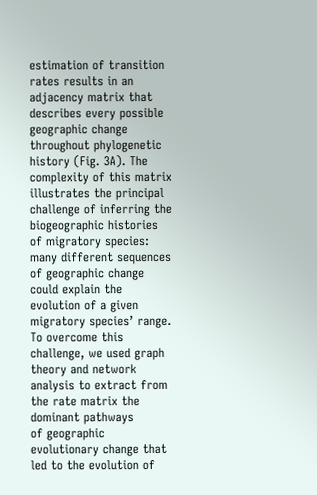estimation of transition rates results in an adjacency matrix that describes every possible geographic change throughout phylogenetic history (Fig. 3A). The complexity of this matrix illustrates the principal challenge of inferring the biogeographic histories of migratory species: many different sequences of geographic change could explain the evolution of a given migratory species’ range.
To overcome this challenge, we used graph theory and network
analysis to extract from the rate matrix the dominant pathways
of geographic evolutionary change that led to the evolution of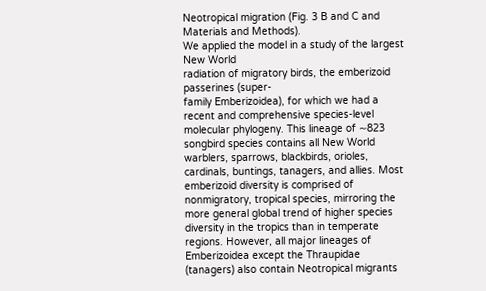Neotropical migration (Fig. 3 B and C and Materials and Methods).
We applied the model in a study of the largest New World
radiation of migratory birds, the emberizoid passerines (super-
family Emberizoidea), for which we had a recent and comprehensive species-level molecular phylogeny. This lineage of ∼823 songbird species contains all New World warblers, sparrows, blackbirds, orioles, cardinals, buntings, tanagers, and allies. Most emberizoid diversity is comprised of nonmigratory, tropical species, mirroring the more general global trend of higher species diversity in the tropics than in temperate regions. However, all major lineages of Emberizoidea except the Thraupidae (tanagers) also contain Neotropical migrants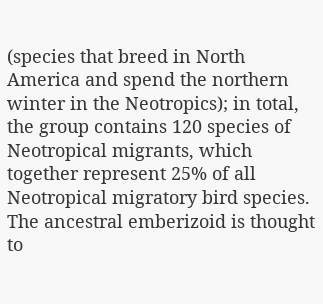(species that breed in North America and spend the northern winter in the Neotropics); in total, the group contains 120 species of Neotropical migrants, which together represent 25% of all Neotropical migratory bird species. The ancestral emberizoid is thought to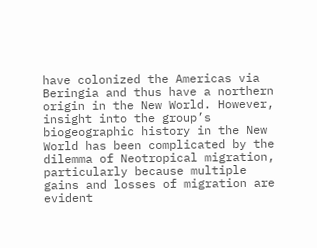have colonized the Americas via Beringia and thus have a northern origin in the New World. However, insight into the group’s biogeographic history in the New World has been complicated by the dilemma of Neotropical migration, particularly because multiple gains and losses of migration are evident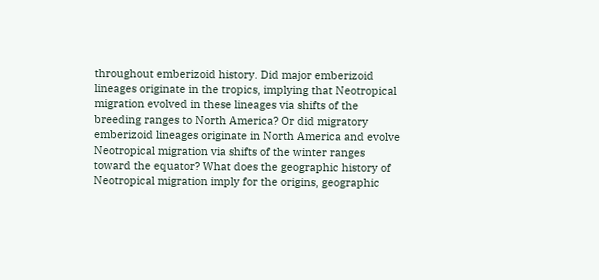throughout emberizoid history. Did major emberizoid lineages originate in the tropics, implying that Neotropical migration evolved in these lineages via shifts of the breeding ranges to North America? Or did migratory emberizoid lineages originate in North America and evolve Neotropical migration via shifts of the winter ranges toward the equator? What does the geographic history of Neotropical migration imply for the origins, geographic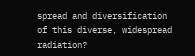spread and diversification of this diverse, widespread radiation?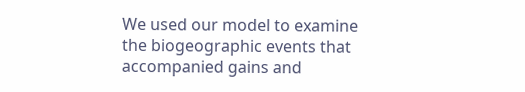We used our model to examine the biogeographic events that accompanied gains and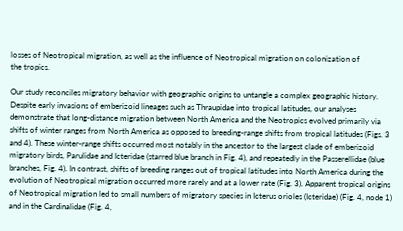losses of Neotropical migration, as well as the influence of Neotropical migration on colonization of
the tropics.

Our study reconciles migratory behavior with geographic origins to untangle a complex geographic history. Despite early invasions of emberizoid lineages such as Thraupidae into tropical latitudes, our analyses demonstrate that long-distance migration between North America and the Neotropics evolved primarily via shifts of winter ranges from North America as opposed to breeding-range shifts from tropical latitudes (Figs. 3 and 4). These winter-range shifts occurred most notably in the ancestor to the largest clade of emberizoid migratory birds, Parulidae and Icteridae (starred blue branch in Fig. 4), and repeatedly in the Passerellidae (blue branches, Fig. 4). In contrast, shifts of breeding ranges out of tropical latitudes into North America during the evolution of Neotropical migration occurred more rarely and at a lower rate (Fig. 3). Apparent tropical origins of Neotropical migration led to small numbers of migratory species in Icterus orioles (Icteridae) (Fig. 4, node 1) and in the Cardinalidae (Fig. 4,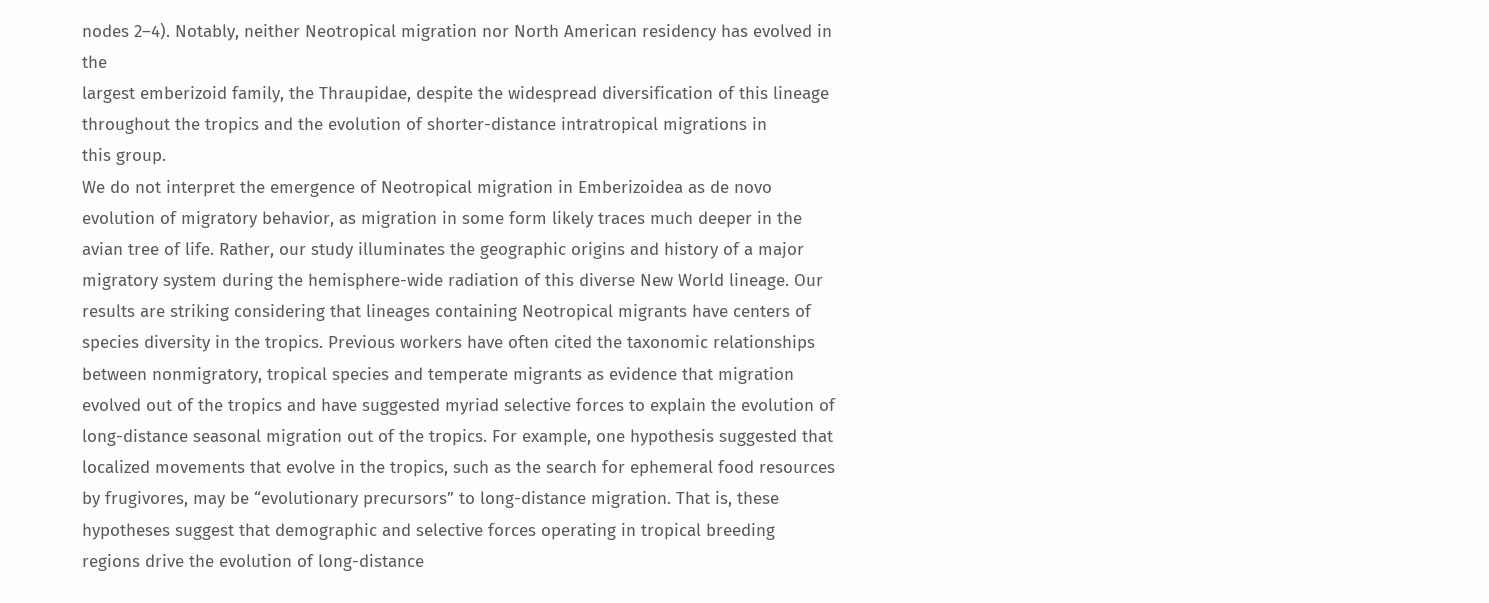nodes 2–4). Notably, neither Neotropical migration nor North American residency has evolved in the
largest emberizoid family, the Thraupidae, despite the widespread diversification of this lineage throughout the tropics and the evolution of shorter-distance intratropical migrations in
this group.
We do not interpret the emergence of Neotropical migration in Emberizoidea as de novo evolution of migratory behavior, as migration in some form likely traces much deeper in the avian tree of life. Rather, our study illuminates the geographic origins and history of a major migratory system during the hemisphere-wide radiation of this diverse New World lineage. Our results are striking considering that lineages containing Neotropical migrants have centers of species diversity in the tropics. Previous workers have often cited the taxonomic relationships between nonmigratory, tropical species and temperate migrants as evidence that migration evolved out of the tropics and have suggested myriad selective forces to explain the evolution of long-distance seasonal migration out of the tropics. For example, one hypothesis suggested that localized movements that evolve in the tropics, such as the search for ephemeral food resources by frugivores, may be “evolutionary precursors” to long-distance migration. That is, these hypotheses suggest that demographic and selective forces operating in tropical breeding regions drive the evolution of long-distance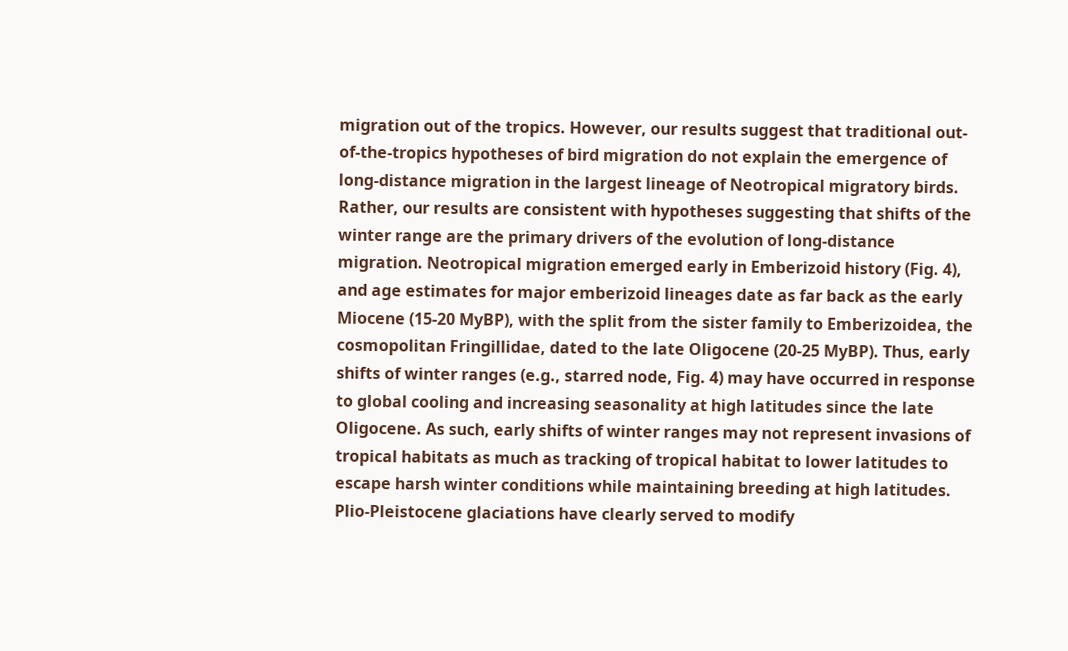migration out of the tropics. However, our results suggest that traditional out-of-the-tropics hypotheses of bird migration do not explain the emergence of long-distance migration in the largest lineage of Neotropical migratory birds.
Rather, our results are consistent with hypotheses suggesting that shifts of the winter range are the primary drivers of the evolution of long-distance migration. Neotropical migration emerged early in Emberizoid history (Fig. 4), and age estimates for major emberizoid lineages date as far back as the early Miocene (15-20 MyBP), with the split from the sister family to Emberizoidea, the cosmopolitan Fringillidae, dated to the late Oligocene (20-25 MyBP). Thus, early shifts of winter ranges (e.g., starred node, Fig. 4) may have occurred in response to global cooling and increasing seasonality at high latitudes since the late Oligocene. As such, early shifts of winter ranges may not represent invasions of tropical habitats as much as tracking of tropical habitat to lower latitudes to escape harsh winter conditions while maintaining breeding at high latitudes. Plio-Pleistocene glaciations have clearly served to modify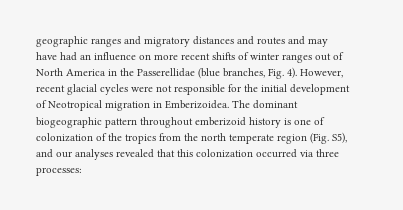geographic ranges and migratory distances and routes and may have had an influence on more recent shifts of winter ranges out of North America in the Passerellidae (blue branches, Fig. 4). However, recent glacial cycles were not responsible for the initial development of Neotropical migration in Emberizoidea. The dominant biogeographic pattern throughout emberizoid history is one of colonization of the tropics from the north temperate region (Fig. S5), and our analyses revealed that this colonization occurred via three processes: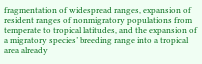fragmentation of widespread ranges, expansion of resident ranges of nonmigratory populations from temperate to tropical latitudes, and the expansion of a migratory species’ breeding range into a tropical area already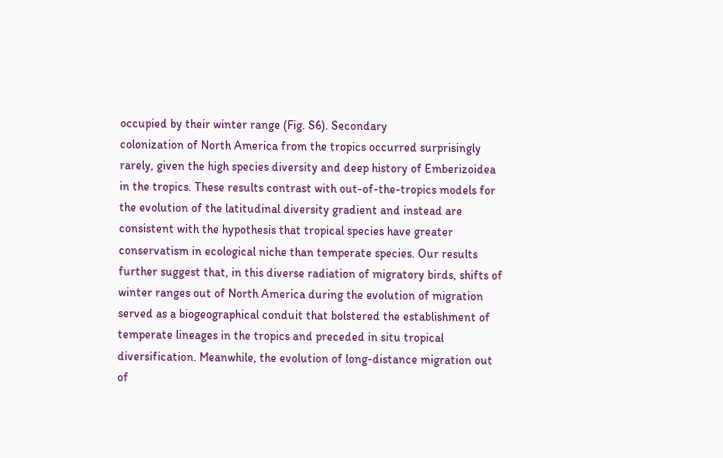occupied by their winter range (Fig. S6). Secondary
colonization of North America from the tropics occurred surprisingly rarely, given the high species diversity and deep history of Emberizoidea in the tropics. These results contrast with out-of-the-tropics models for the evolution of the latitudinal diversity gradient and instead are consistent with the hypothesis that tropical species have greater conservatism in ecological niche than temperate species. Our results further suggest that, in this diverse radiation of migratory birds, shifts of winter ranges out of North America during the evolution of migration served as a biogeographical conduit that bolstered the establishment of temperate lineages in the tropics and preceded in situ tropical diversification. Meanwhile, the evolution of long-distance migration out of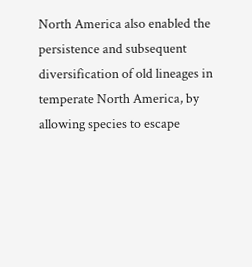North America also enabled the persistence and subsequent diversification of old lineages in temperate North America, by allowing species to escape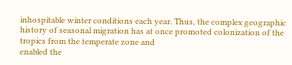inhospitable winter conditions each year. Thus, the complex geographic history of seasonal migration has at once promoted colonization of the tropics from the temperate zone and
enabled the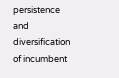persistence and diversification of incumbent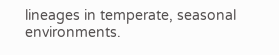lineages in temperate, seasonal environments.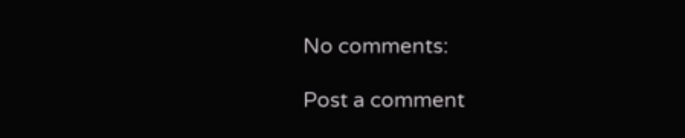No comments:

Post a comment